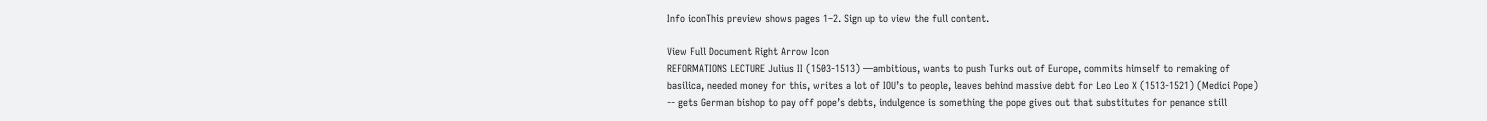Info iconThis preview shows pages 1–2. Sign up to view the full content.

View Full Document Right Arrow Icon
REFORMATIONS LECTURE Julius II (1503-1513) —ambitious, wants to push Turks out of Europe, commits himself to remaking of basilica, needed money for this, writes a lot of IOU’s to people, leaves behind massive debt for Leo Leo X (1513-1521) (Medici Pope) -- gets German bishop to pay off pope’s debts, indulgence is something the pope gives out that substitutes for penance still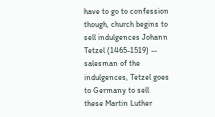have to go to confession though, church begins to sell indulgences Johann Tetzel (1465-1519) -- salesman of the indulgences, Tetzel goes to Germany to sell these Martin Luther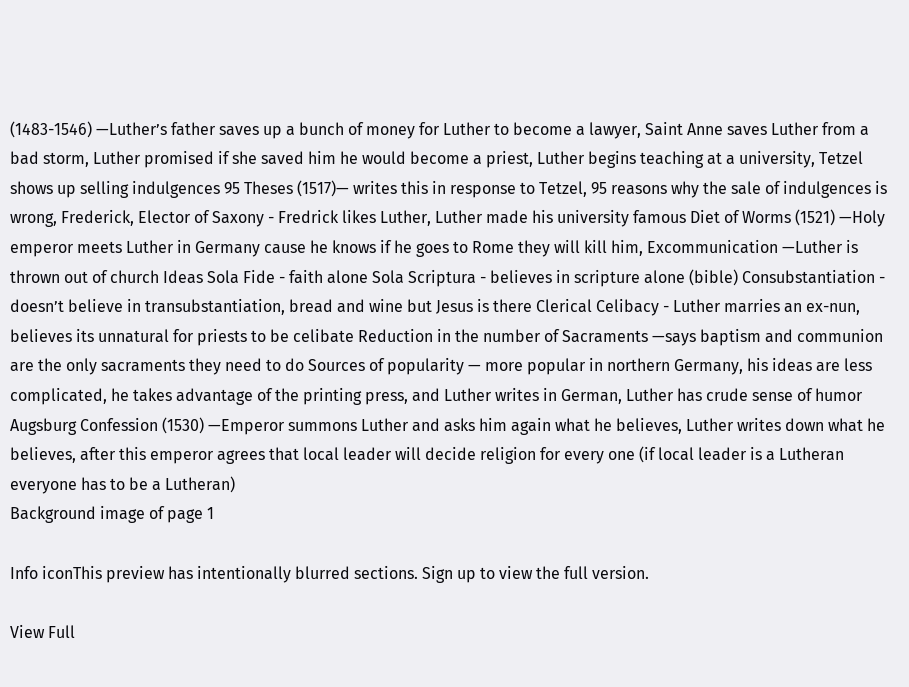(1483-1546) —Luther’s father saves up a bunch of money for Luther to become a lawyer, Saint Anne saves Luther from a bad storm, Luther promised if she saved him he would become a priest, Luther begins teaching at a university, Tetzel shows up selling indulgences 95 Theses (1517)— writes this in response to Tetzel, 95 reasons why the sale of indulgences is wrong, Frederick, Elector of Saxony - Fredrick likes Luther, Luther made his university famous Diet of Worms (1521) —Holy emperor meets Luther in Germany cause he knows if he goes to Rome they will kill him, Excommunication —Luther is thrown out of church Ideas Sola Fide - faith alone Sola Scriptura - believes in scripture alone (bible) Consubstantiation - doesn’t believe in transubstantiation, bread and wine but Jesus is there Clerical Celibacy - Luther marries an ex-nun, believes its unnatural for priests to be celibate Reduction in the number of Sacraments —says baptism and communion are the only sacraments they need to do Sources of popularity — more popular in northern Germany, his ideas are less complicated, he takes advantage of the printing press, and Luther writes in German, Luther has crude sense of humor Augsburg Confession (1530) —Emperor summons Luther and asks him again what he believes, Luther writes down what he believes, after this emperor agrees that local leader will decide religion for every one (if local leader is a Lutheran everyone has to be a Lutheran)
Background image of page 1

Info iconThis preview has intentionally blurred sections. Sign up to view the full version.

View Full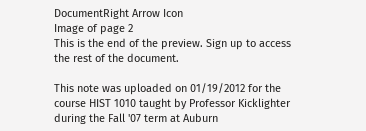DocumentRight Arrow Icon
Image of page 2
This is the end of the preview. Sign up to access the rest of the document.

This note was uploaded on 01/19/2012 for the course HIST 1010 taught by Professor Kicklighter during the Fall '07 term at Auburn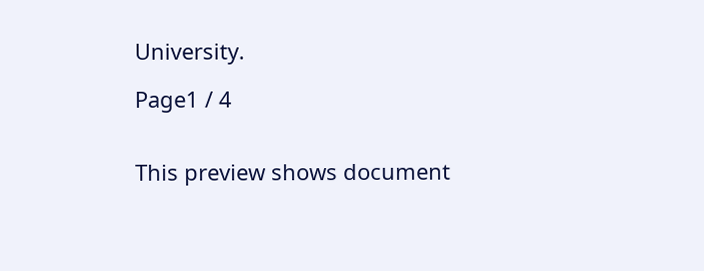University.

Page1 / 4


This preview shows document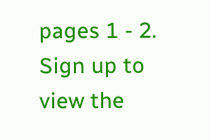pages 1 - 2. Sign up to view the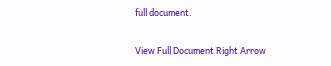full document.

View Full Document Right Arrow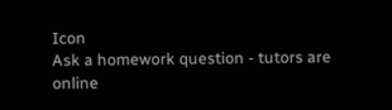Icon
Ask a homework question - tutors are online